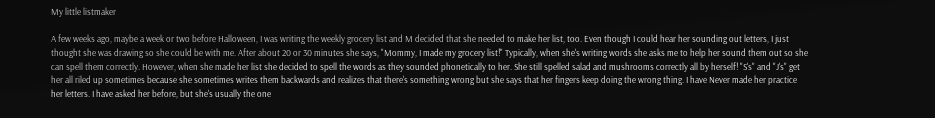My little listmaker

A few weeks ago, maybe a week or two before Halloween, I was writing the weekly grocery list and M decided that she needed to make her list, too. Even though I could hear her sounding out letters, I just thought she was drawing so she could be with me. After about 20 or 30 minutes she says, "Mommy, I made my grocery list!" Typically, when she's writing words she asks me to help her sound them out so she can spell them correctly. However, when she made her list she decided to spell the words as they sounded phonetically to her. She still spelled salad and mushrooms correctly all by herself! "S's" and "J's" get her all riled up sometimes because she sometimes writes them backwards and realizes that there's something wrong but she says that her fingers keep doing the wrong thing. I have Never made her practice her letters. I have asked her before, but she's usually the one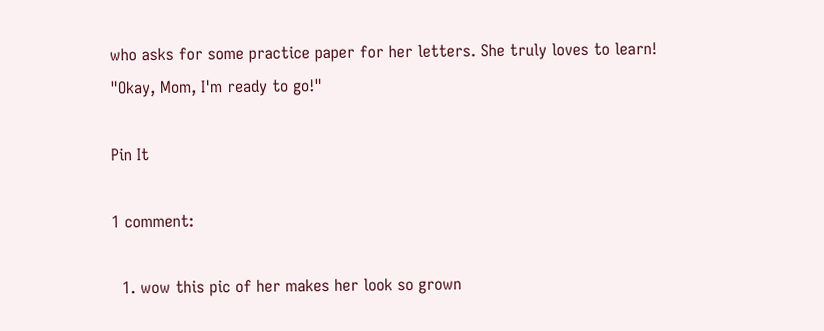who asks for some practice paper for her letters. She truly loves to learn!
"Okay, Mom, I'm ready to go!"

Pin It

1 comment:

  1. wow this pic of her makes her look so grown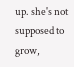up. she's not supposed to grow,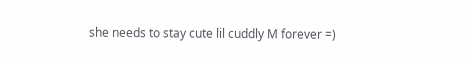she needs to stay cute lil cuddly M forever =)